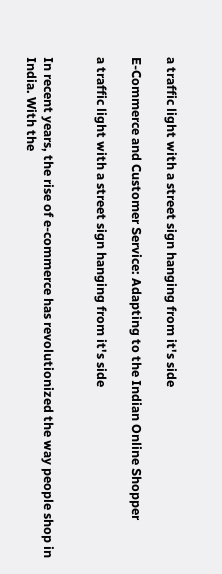a traffic light with a street sign hanging from it's side

E-Commerce and Customer Service: Adapting to the Indian Online Shopper

a traffic light with a street sign hanging from it's side


In recent years, the rise of e-commerce has revolutionized the way people shop in India. With the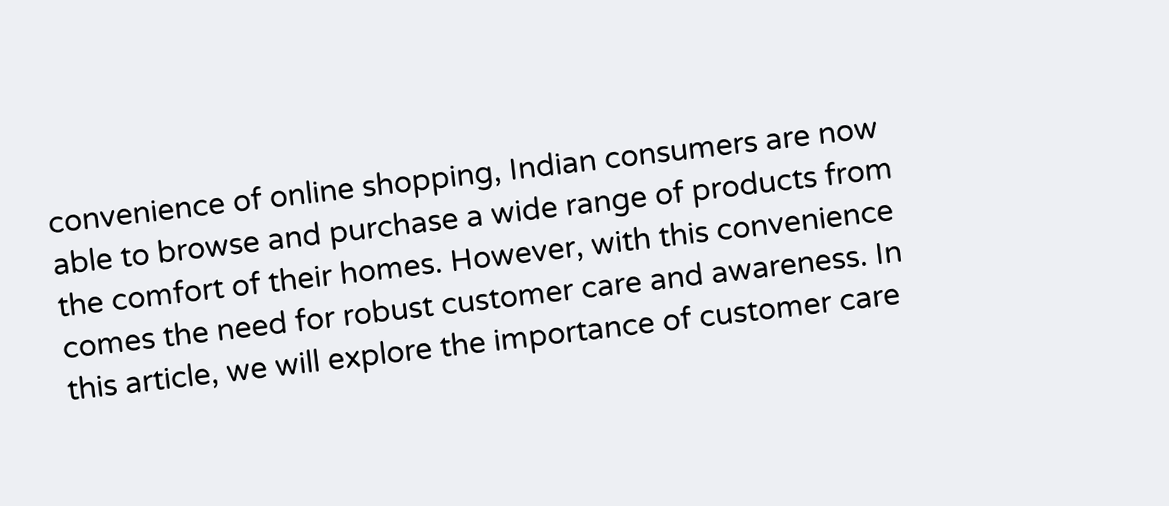convenience of online shopping, Indian consumers are now able to browse and purchase a wide range of products from the comfort of their homes. However, with this convenience comes the need for robust customer care and awareness. In this article, we will explore the importance of customer care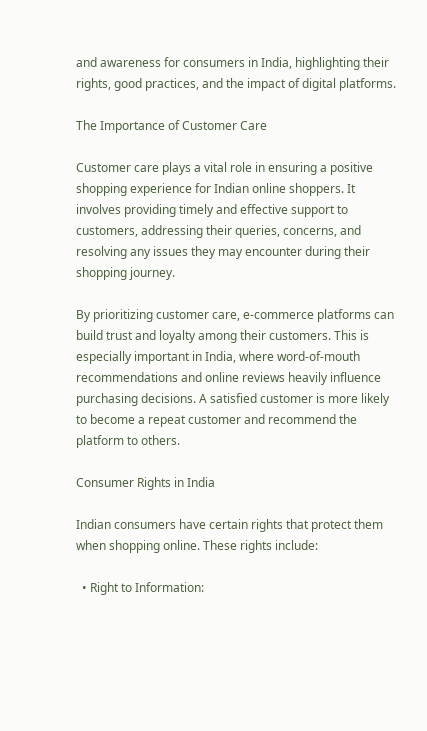and awareness for consumers in India, highlighting their rights, good practices, and the impact of digital platforms.

The Importance of Customer Care

Customer care plays a vital role in ensuring a positive shopping experience for Indian online shoppers. It involves providing timely and effective support to customers, addressing their queries, concerns, and resolving any issues they may encounter during their shopping journey.

By prioritizing customer care, e-commerce platforms can build trust and loyalty among their customers. This is especially important in India, where word-of-mouth recommendations and online reviews heavily influence purchasing decisions. A satisfied customer is more likely to become a repeat customer and recommend the platform to others.

Consumer Rights in India

Indian consumers have certain rights that protect them when shopping online. These rights include:

  • Right to Information: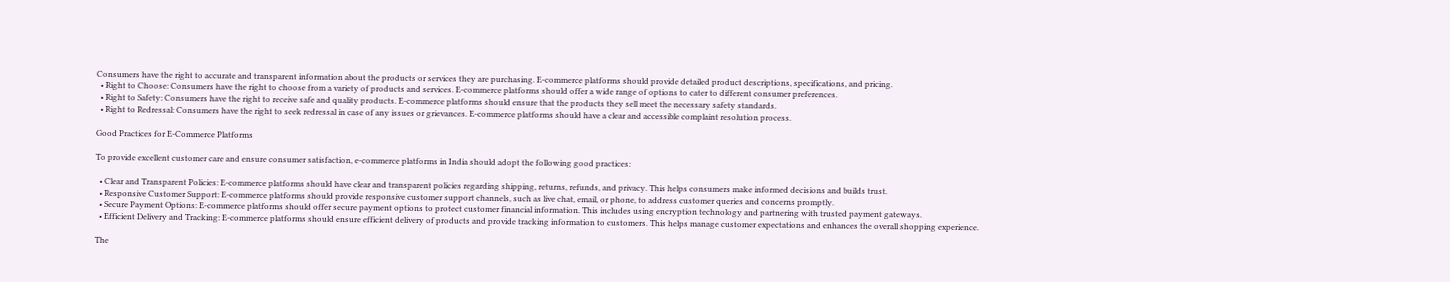Consumers have the right to accurate and transparent information about the products or services they are purchasing. E-commerce platforms should provide detailed product descriptions, specifications, and pricing.
  • Right to Choose: Consumers have the right to choose from a variety of products and services. E-commerce platforms should offer a wide range of options to cater to different consumer preferences.
  • Right to Safety: Consumers have the right to receive safe and quality products. E-commerce platforms should ensure that the products they sell meet the necessary safety standards.
  • Right to Redressal: Consumers have the right to seek redressal in case of any issues or grievances. E-commerce platforms should have a clear and accessible complaint resolution process.

Good Practices for E-Commerce Platforms

To provide excellent customer care and ensure consumer satisfaction, e-commerce platforms in India should adopt the following good practices:

  • Clear and Transparent Policies: E-commerce platforms should have clear and transparent policies regarding shipping, returns, refunds, and privacy. This helps consumers make informed decisions and builds trust.
  • Responsive Customer Support: E-commerce platforms should provide responsive customer support channels, such as live chat, email, or phone, to address customer queries and concerns promptly.
  • Secure Payment Options: E-commerce platforms should offer secure payment options to protect customer financial information. This includes using encryption technology and partnering with trusted payment gateways.
  • Efficient Delivery and Tracking: E-commerce platforms should ensure efficient delivery of products and provide tracking information to customers. This helps manage customer expectations and enhances the overall shopping experience.

The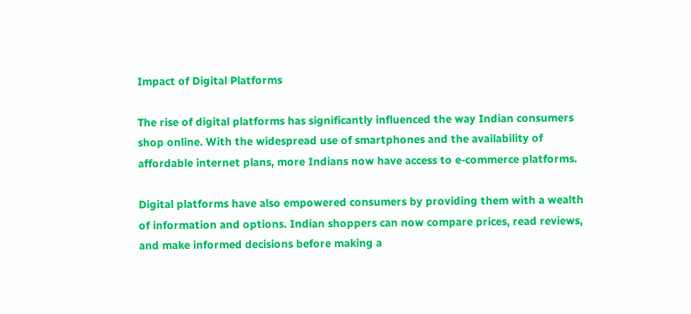Impact of Digital Platforms

The rise of digital platforms has significantly influenced the way Indian consumers shop online. With the widespread use of smartphones and the availability of affordable internet plans, more Indians now have access to e-commerce platforms.

Digital platforms have also empowered consumers by providing them with a wealth of information and options. Indian shoppers can now compare prices, read reviews, and make informed decisions before making a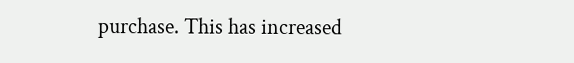purchase. This has increased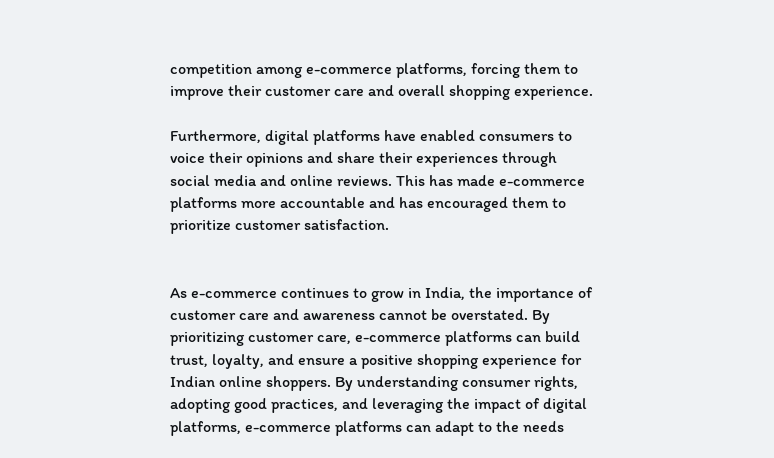competition among e-commerce platforms, forcing them to improve their customer care and overall shopping experience.

Furthermore, digital platforms have enabled consumers to voice their opinions and share their experiences through social media and online reviews. This has made e-commerce platforms more accountable and has encouraged them to prioritize customer satisfaction.


As e-commerce continues to grow in India, the importance of customer care and awareness cannot be overstated. By prioritizing customer care, e-commerce platforms can build trust, loyalty, and ensure a positive shopping experience for Indian online shoppers. By understanding consumer rights, adopting good practices, and leveraging the impact of digital platforms, e-commerce platforms can adapt to the needs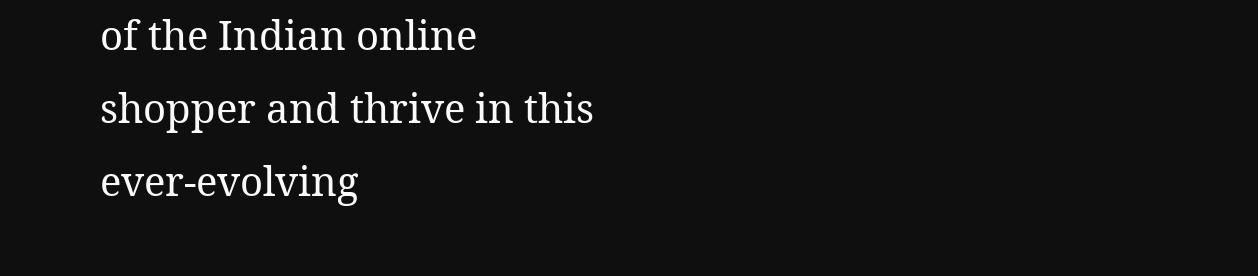of the Indian online shopper and thrive in this ever-evolving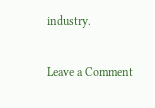industry.

Leave a Comment